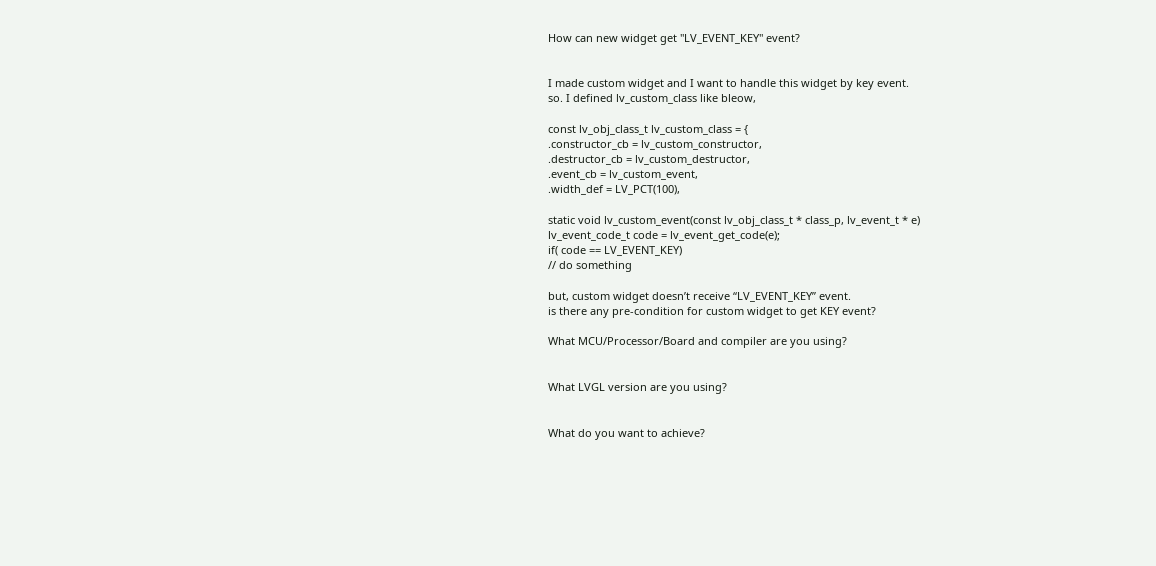How can new widget get "LV_EVENT_KEY" event?


I made custom widget and I want to handle this widget by key event.
so. I defined lv_custom_class like bleow,

const lv_obj_class_t lv_custom_class = {
.constructor_cb = lv_custom_constructor,
.destructor_cb = lv_custom_destructor,
.event_cb = lv_custom_event,
.width_def = LV_PCT(100),

static void lv_custom_event(const lv_obj_class_t * class_p, lv_event_t * e)
lv_event_code_t code = lv_event_get_code(e);
if( code == LV_EVENT_KEY)
// do something

but, custom widget doesn’t receive “LV_EVENT_KEY” event.
is there any pre-condition for custom widget to get KEY event?

What MCU/Processor/Board and compiler are you using?


What LVGL version are you using?


What do you want to achieve?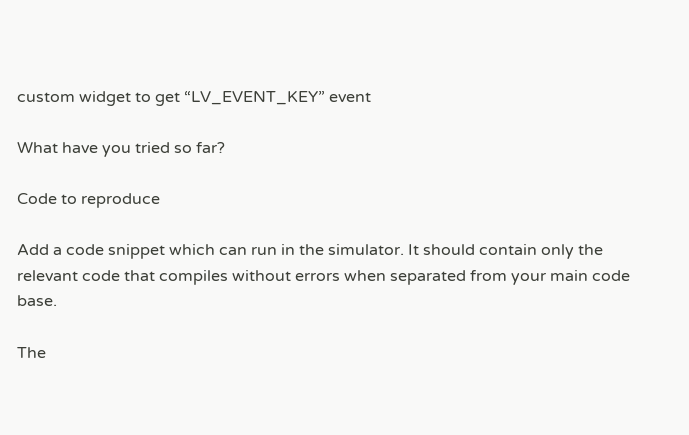custom widget to get “LV_EVENT_KEY” event

What have you tried so far?

Code to reproduce

Add a code snippet which can run in the simulator. It should contain only the relevant code that compiles without errors when separated from your main code base.

The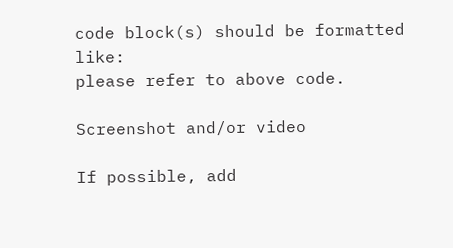code block(s) should be formatted like:
please refer to above code.

Screenshot and/or video

If possible, add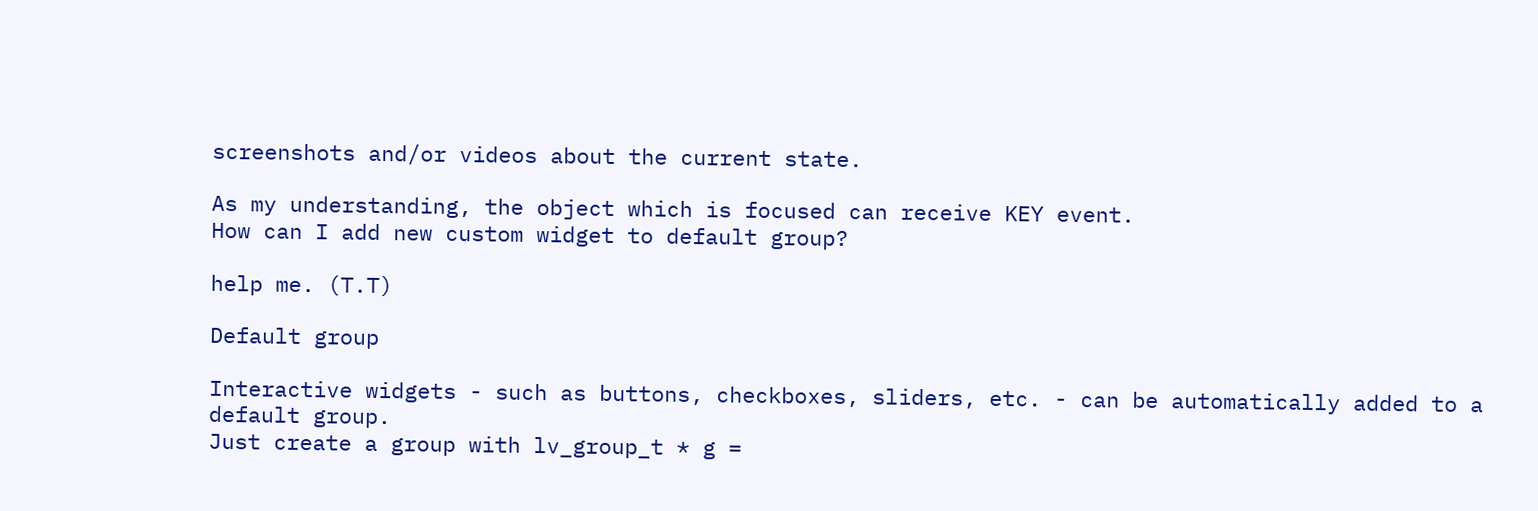screenshots and/or videos about the current state.

As my understanding, the object which is focused can receive KEY event.
How can I add new custom widget to default group?

help me. (T.T)

Default group

Interactive widgets - such as buttons, checkboxes, sliders, etc. - can be automatically added to a default group.
Just create a group with lv_group_t * g =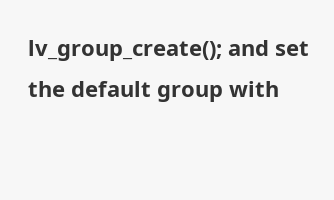lv_group_create(); and set the default group with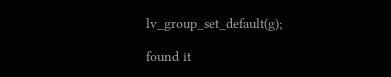lv_group_set_default(g);

found it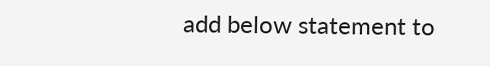add below statement to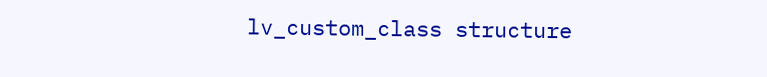lv_custom_class structure